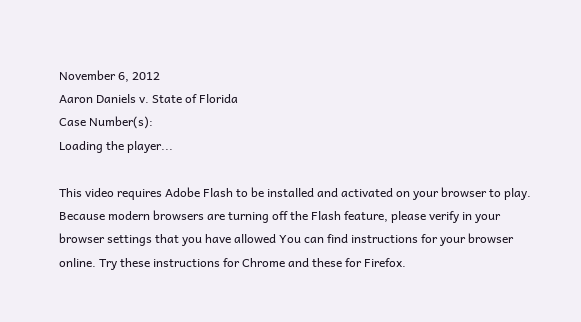November 6, 2012
Aaron Daniels v. State of Florida
Case Number(s):
Loading the player...

This video requires Adobe Flash to be installed and activated on your browser to play. Because modern browsers are turning off the Flash feature, please verify in your browser settings that you have allowed You can find instructions for your browser online. Try these instructions for Chrome and these for Firefox.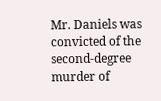Mr. Daniels was convicted of the second-degree murder of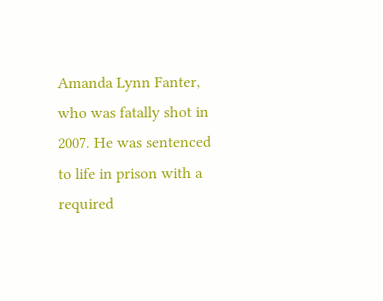Amanda Lynn Fanter, who was fatally shot in 2007. He was sentenced to life in prison with a required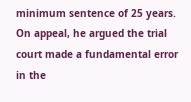minimum sentence of 25 years. On appeal, he argued the trial court made a fundamental error in the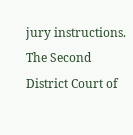jury instructions. The Second District Court of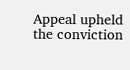Appeal upheld the conviction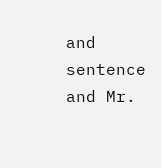and sentence and Mr.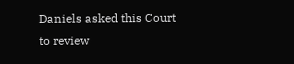Daniels asked this Court to review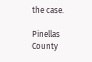the case.

Pinellas County